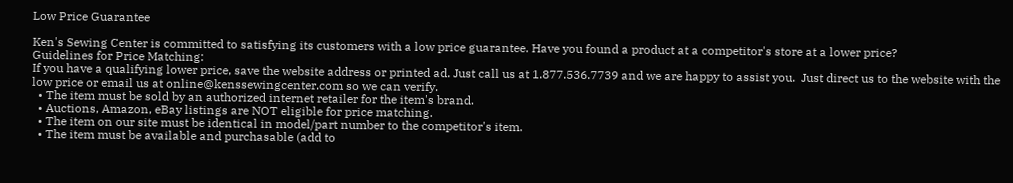Low Price Guarantee

Ken's Sewing Center is committed to satisfying its customers with a low price guarantee. Have you found a product at a competitor's store at a lower price?
Guidelines for Price Matching:
If you have a qualifying lower price, save the website address or printed ad. Just call us at 1.877.536.7739 and we are happy to assist you.  Just direct us to the website with the low price or email us at online@kenssewingcenter.com so we can verify.
  • The item must be sold by an authorized internet retailer for the item's brand.
  • Auctions, Amazon, eBay listings are NOT eligible for price matching.
  • The item on our site must be identical in model/part number to the competitor's item.
  • The item must be available and purchasable (add to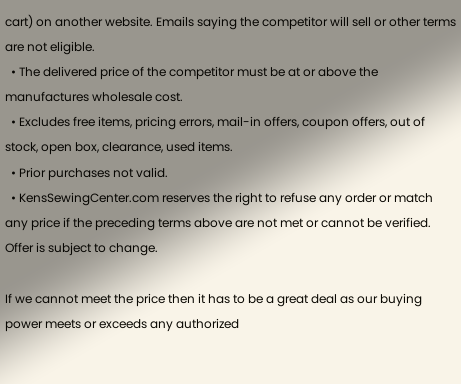cart) on another website. Emails saying the competitor will sell or other terms are not eligible.
  • The delivered price of the competitor must be at or above the manufactures wholesale cost.
  • Excludes free items, pricing errors, mail-in offers, coupon offers, out of stock, open box, clearance, used items.
  • Prior purchases not valid.
  • KensSewingCenter.com reserves the right to refuse any order or match any price if the preceding terms above are not met or cannot be verified.  Offer is subject to change.

If we cannot meet the price then it has to be a great deal as our buying power meets or exceeds any authorized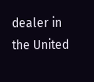dealer in the United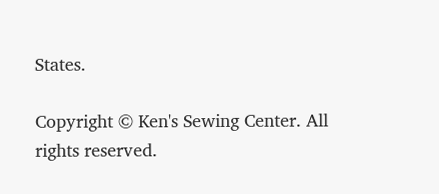States.

Copyright © Ken's Sewing Center. All rights reserved.